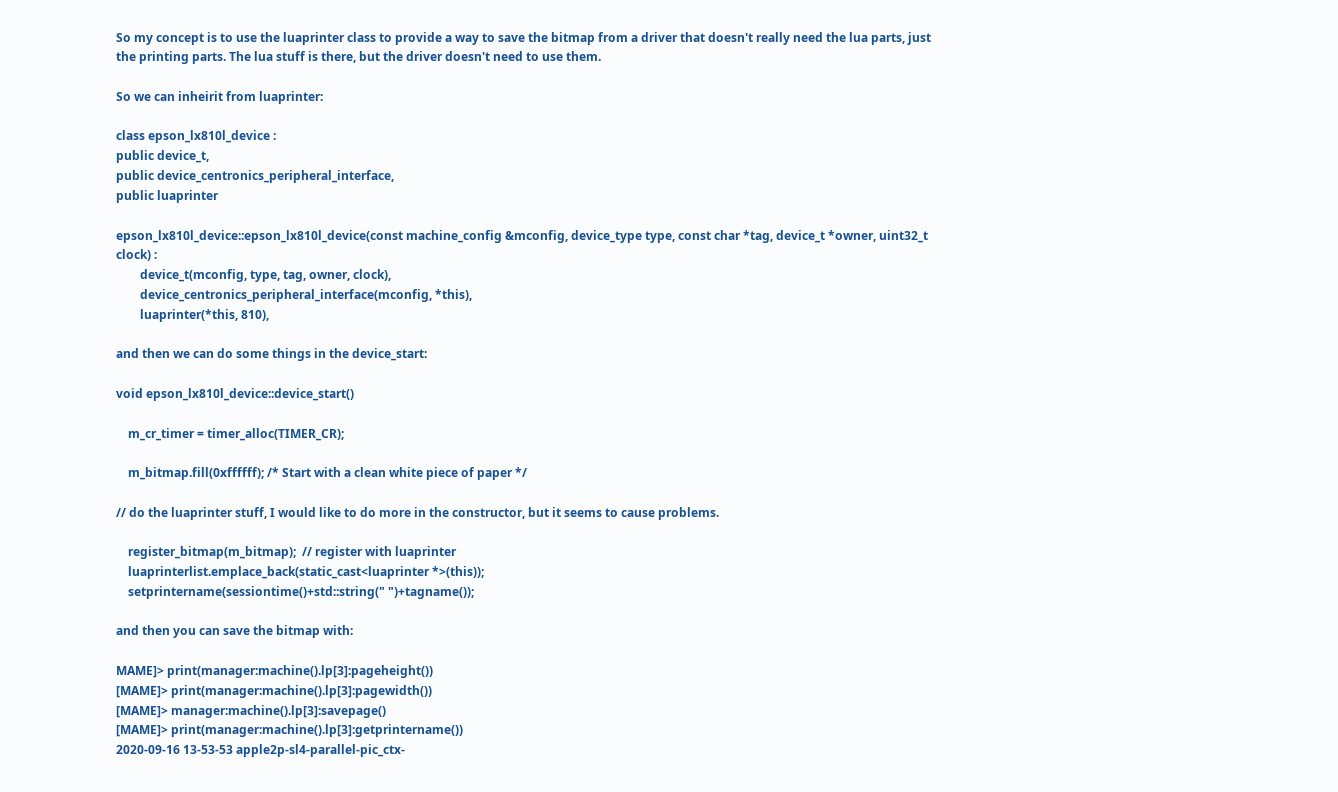So my concept is to use the luaprinter class to provide a way to save the bitmap from a driver that doesn't really need the lua parts, just the printing parts. The lua stuff is there, but the driver doesn't need to use them.

So we can inheirit from luaprinter:

class epson_lx810l_device :
public device_t,
public device_centronics_peripheral_interface,
public luaprinter

epson_lx810l_device::epson_lx810l_device(const machine_config &mconfig, device_type type, const char *tag, device_t *owner, uint32_t clock) :
        device_t(mconfig, type, tag, owner, clock),
        device_centronics_peripheral_interface(mconfig, *this),
        luaprinter(*this, 810),

and then we can do some things in the device_start:

void epson_lx810l_device::device_start()

    m_cr_timer = timer_alloc(TIMER_CR);

    m_bitmap.fill(0xffffff); /* Start with a clean white piece of paper */

// do the luaprinter stuff, I would like to do more in the constructor, but it seems to cause problems.

    register_bitmap(m_bitmap);  // register with luaprinter
    luaprinterlist.emplace_back(static_cast<luaprinter *>(this));
    setprintername(sessiontime()+std::string(" ")+tagname());

and then you can save the bitmap with:

MAME]> print(manager:machine().lp[3]:pageheight())
[MAME]> print(manager:machine().lp[3]:pagewidth())
[MAME]> manager:machine().lp[3]:savepage()
[MAME]> print(manager:machine().lp[3]:getprintername())
2020-09-16 13-53-53 apple2p-sl4-parallel-pic_ctx-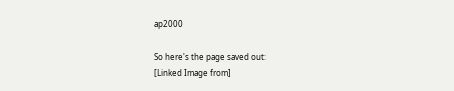ap2000

So here's the page saved out:
[Linked Image from]